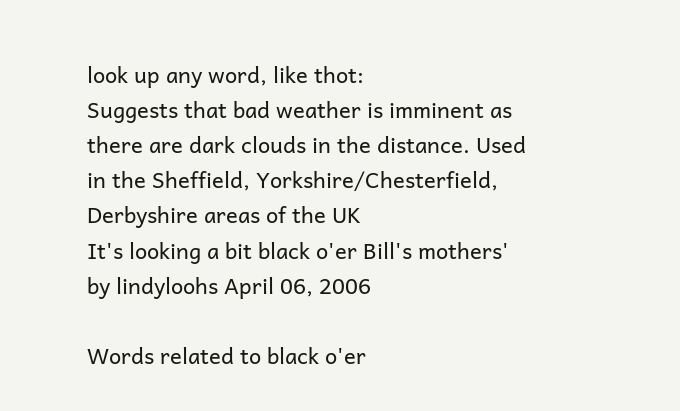look up any word, like thot:
Suggests that bad weather is imminent as there are dark clouds in the distance. Used in the Sheffield, Yorkshire/Chesterfield, Derbyshire areas of the UK
It's looking a bit black o'er Bill's mothers'
by lindyloohs April 06, 2006

Words related to black o'er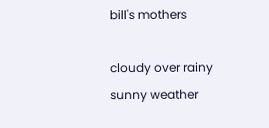bill's mothers

cloudy over rainy sunny weather